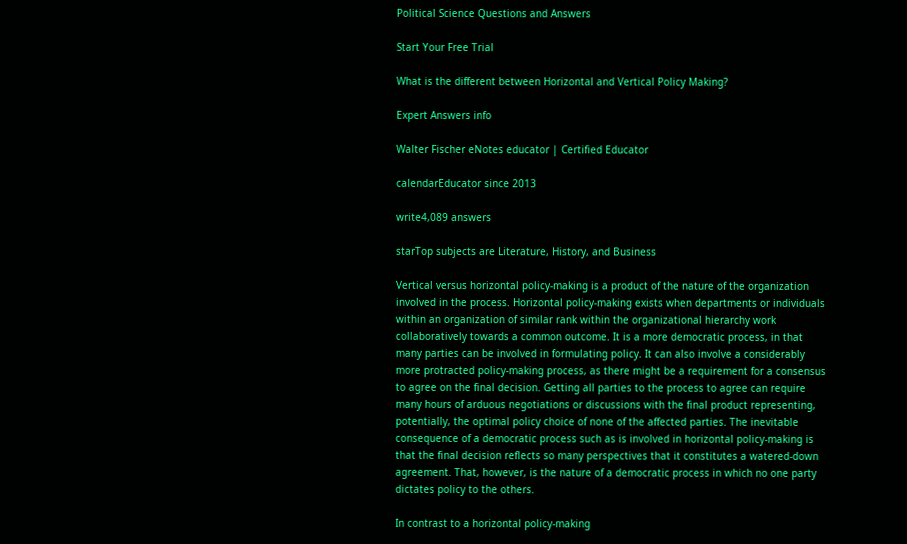Political Science Questions and Answers

Start Your Free Trial

What is the different between Horizontal and Vertical Policy Making?

Expert Answers info

Walter Fischer eNotes educator | Certified Educator

calendarEducator since 2013

write4,089 answers

starTop subjects are Literature, History, and Business

Vertical versus horizontal policy-making is a product of the nature of the organization involved in the process. Horizontal policy-making exists when departments or individuals within an organization of similar rank within the organizational hierarchy work collaboratively towards a common outcome. It is a more democratic process, in that many parties can be involved in formulating policy. It can also involve a considerably more protracted policy-making process, as there might be a requirement for a consensus to agree on the final decision. Getting all parties to the process to agree can require many hours of arduous negotiations or discussions with the final product representing, potentially, the optimal policy choice of none of the affected parties. The inevitable consequence of a democratic process such as is involved in horizontal policy-making is that the final decision reflects so many perspectives that it constitutes a watered-down agreement. That, however, is the nature of a democratic process in which no one party dictates policy to the others.

In contrast to a horizontal policy-making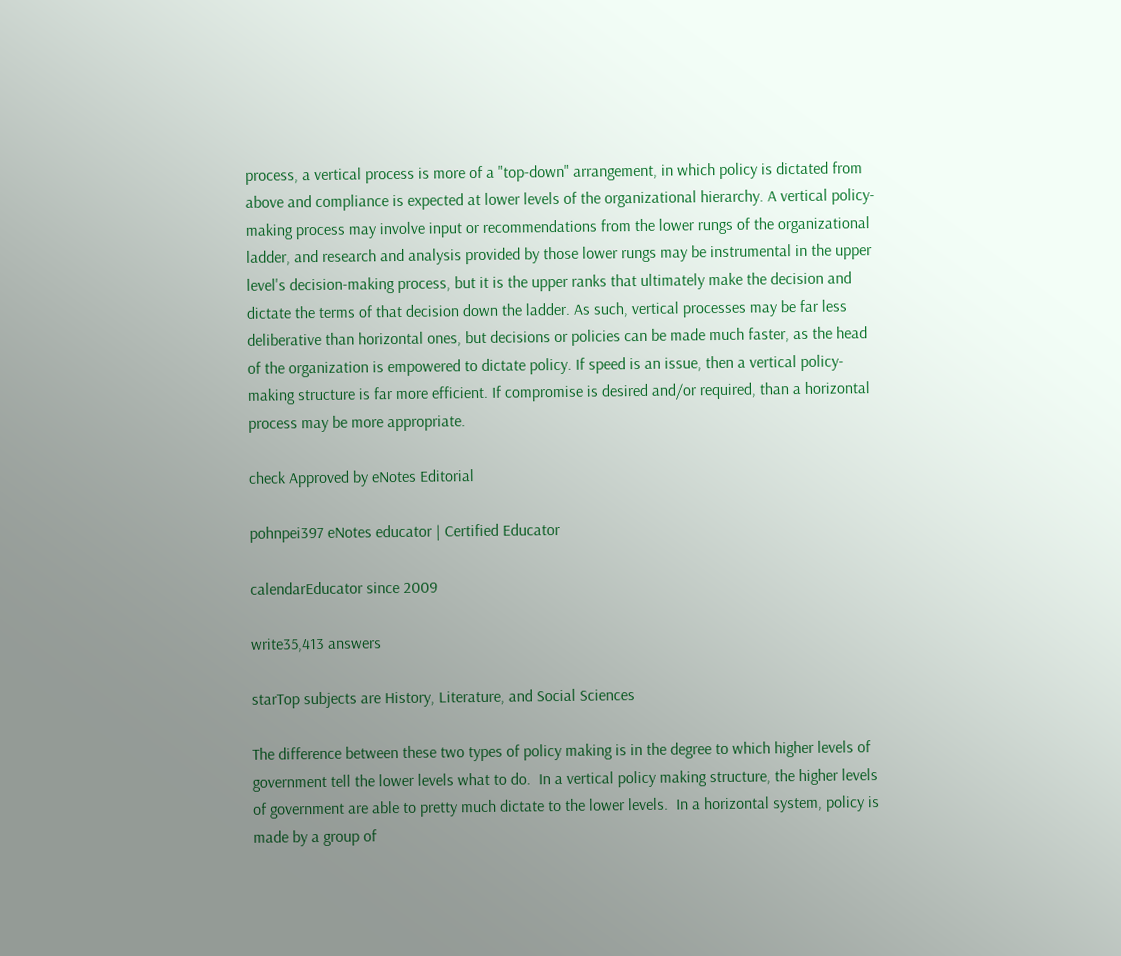process, a vertical process is more of a "top-down" arrangement, in which policy is dictated from above and compliance is expected at lower levels of the organizational hierarchy. A vertical policy-making process may involve input or recommendations from the lower rungs of the organizational ladder, and research and analysis provided by those lower rungs may be instrumental in the upper level's decision-making process, but it is the upper ranks that ultimately make the decision and dictate the terms of that decision down the ladder. As such, vertical processes may be far less deliberative than horizontal ones, but decisions or policies can be made much faster, as the head of the organization is empowered to dictate policy. If speed is an issue, then a vertical policy-making structure is far more efficient. If compromise is desired and/or required, than a horizontal process may be more appropriate.

check Approved by eNotes Editorial

pohnpei397 eNotes educator | Certified Educator

calendarEducator since 2009

write35,413 answers

starTop subjects are History, Literature, and Social Sciences

The difference between these two types of policy making is in the degree to which higher levels of government tell the lower levels what to do.  In a vertical policy making structure, the higher levels of government are able to pretty much dictate to the lower levels.  In a horizontal system, policy is made by a group of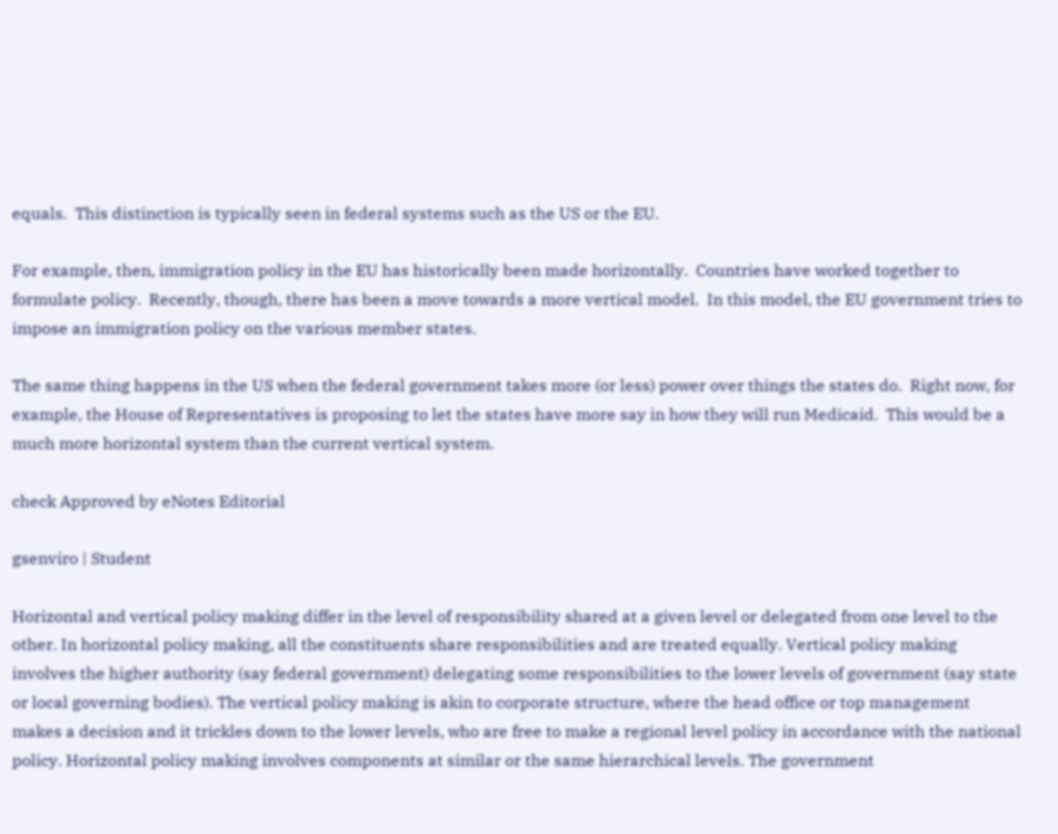equals.  This distinction is typically seen in federal systems such as the US or the EU.

For example, then, immigration policy in the EU has historically been made horizontally.  Countries have worked together to formulate policy.  Recently, though, there has been a move towards a more vertical model.  In this model, the EU government tries to impose an immigration policy on the various member states.

The same thing happens in the US when the federal government takes more (or less) power over things the states do.  Right now, for example, the House of Representatives is proposing to let the states have more say in how they will run Medicaid.  This would be a much more horizontal system than the current vertical system.

check Approved by eNotes Editorial

gsenviro | Student

Horizontal and vertical policy making differ in the level of responsibility shared at a given level or delegated from one level to the other. In horizontal policy making, all the constituents share responsibilities and are treated equally. Vertical policy making involves the higher authority (say federal government) delegating some responsibilities to the lower levels of government (say state or local governing bodies). The vertical policy making is akin to corporate structure, where the head office or top management makes a decision and it trickles down to the lower levels, who are free to make a regional level policy in accordance with the national policy. Horizontal policy making involves components at similar or the same hierarchical levels. The government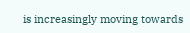is increasingly moving towards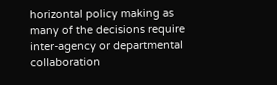horizontal policy making as many of the decisions require inter-agency or departmental collaboration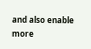and also enable more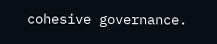cohesive governance.